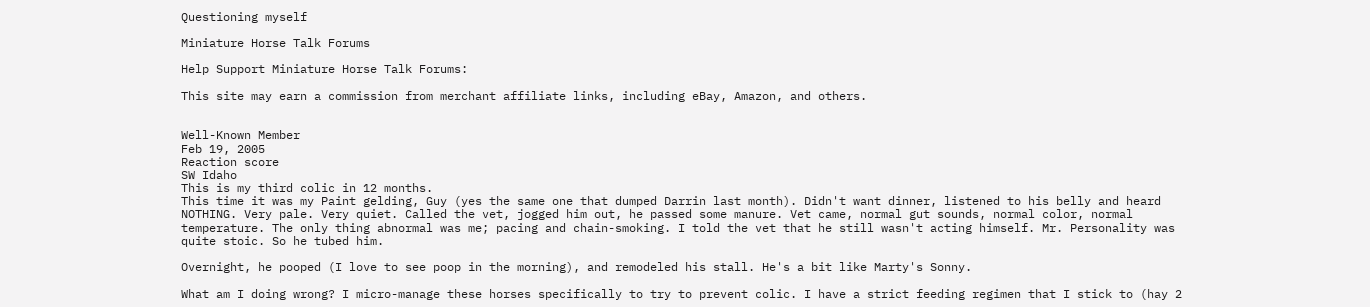Questioning myself

Miniature Horse Talk Forums

Help Support Miniature Horse Talk Forums:

This site may earn a commission from merchant affiliate links, including eBay, Amazon, and others.


Well-Known Member
Feb 19, 2005
Reaction score
SW Idaho
This is my third colic in 12 months.
This time it was my Paint gelding, Guy (yes the same one that dumped Darrin last month). Didn't want dinner, listened to his belly and heard NOTHING. Very pale. Very quiet. Called the vet, jogged him out, he passed some manure. Vet came, normal gut sounds, normal color, normal temperature. The only thing abnormal was me; pacing and chain-smoking. I told the vet that he still wasn't acting himself. Mr. Personality was quite stoic. So he tubed him.

Overnight, he pooped (I love to see poop in the morning), and remodeled his stall. He's a bit like Marty's Sonny.

What am I doing wrong? I micro-manage these horses specifically to try to prevent colic. I have a strict feeding regimen that I stick to (hay 2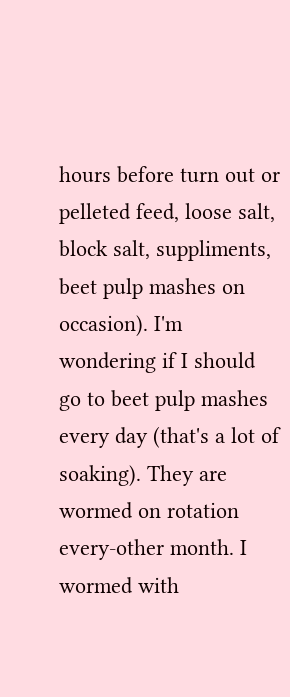hours before turn out or pelleted feed, loose salt, block salt, suppliments, beet pulp mashes on occasion). I'm wondering if I should go to beet pulp mashes every day (that's a lot of soaking). They are wormed on rotation every-other month. I wormed with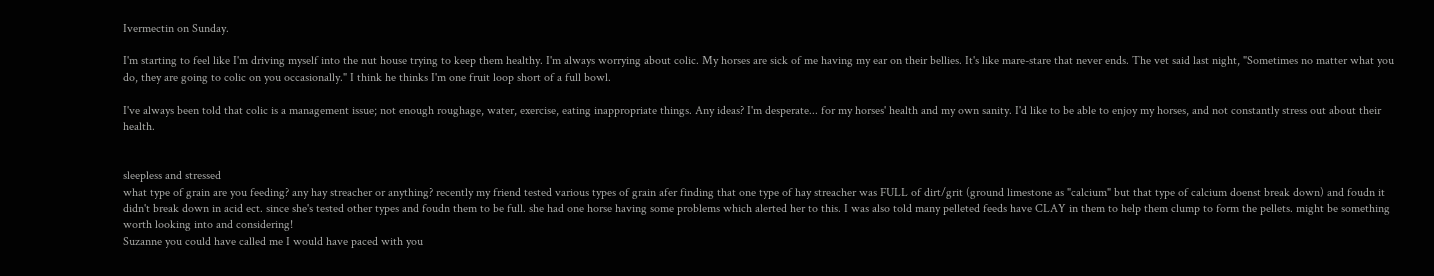Ivermectin on Sunday.

I'm starting to feel like I'm driving myself into the nut house trying to keep them healthy. I'm always worrying about colic. My horses are sick of me having my ear on their bellies. It's like mare-stare that never ends. The vet said last night, "Sometimes no matter what you do, they are going to colic on you occasionally." I think he thinks I'm one fruit loop short of a full bowl.

I've always been told that colic is a management issue; not enough roughage, water, exercise, eating inappropriate things. Any ideas? I'm desperate... for my horses' health and my own sanity. I'd like to be able to enjoy my horses, and not constantly stress out about their health.


sleepless and stressed
what type of grain are you feeding? any hay streacher or anything? recently my friend tested various types of grain afer finding that one type of hay streacher was FULL of dirt/grit (ground limestone as "calcium" but that type of calcium doenst break down) and foudn it didn't break down in acid ect. since she's tested other types and foudn them to be full. she had one horse having some problems which alerted her to this. I was also told many pelleted feeds have CLAY in them to help them clump to form the pellets. might be something worth looking into and considering!
Suzanne you could have called me I would have paced with you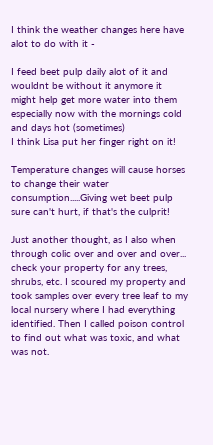I think the weather changes here have alot to do with it -

I feed beet pulp daily alot of it and wouldnt be without it anymore it might help get more water into them especially now with the mornings cold and days hot (sometimes)
I think Lisa put her finger right on it!

Temperature changes will cause horses to change their water consumption.....Giving wet beet pulp sure can't hurt, if that's the culprit!

Just another thought, as I also when through colic over and over and over... check your property for any trees, shrubs, etc. I scoured my property and took samples over every tree leaf to my local nursery where I had everything identified. Then I called poison control to find out what was toxic, and what was not.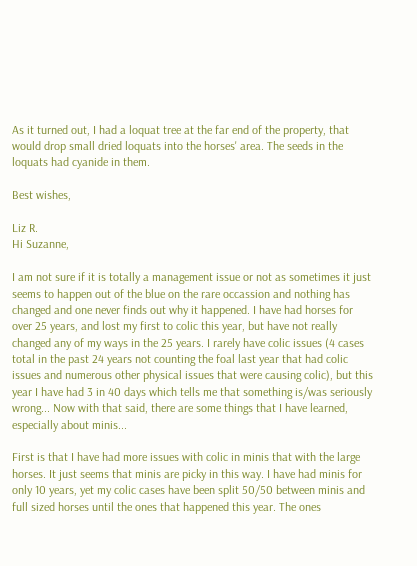As it turned out, I had a loquat tree at the far end of the property, that would drop small dried loquats into the horses' area. The seeds in the loquats had cyanide in them.

Best wishes,

Liz R.
Hi Suzanne,

I am not sure if it is totally a management issue or not as sometimes it just seems to happen out of the blue on the rare occassion and nothing has changed and one never finds out why it happened. I have had horses for over 25 years, and lost my first to colic this year, but have not really changed any of my ways in the 25 years. I rarely have colic issues (4 cases total in the past 24 years not counting the foal last year that had colic issues and numerous other physical issues that were causing colic), but this year I have had 3 in 40 days which tells me that something is/was seriously wrong... Now with that said, there are some things that I have learned, especially about minis...

First is that I have had more issues with colic in minis that with the large horses. It just seems that minis are picky in this way. I have had minis for only 10 years, yet my colic cases have been split 50/50 between minis and full sized horses until the ones that happened this year. The ones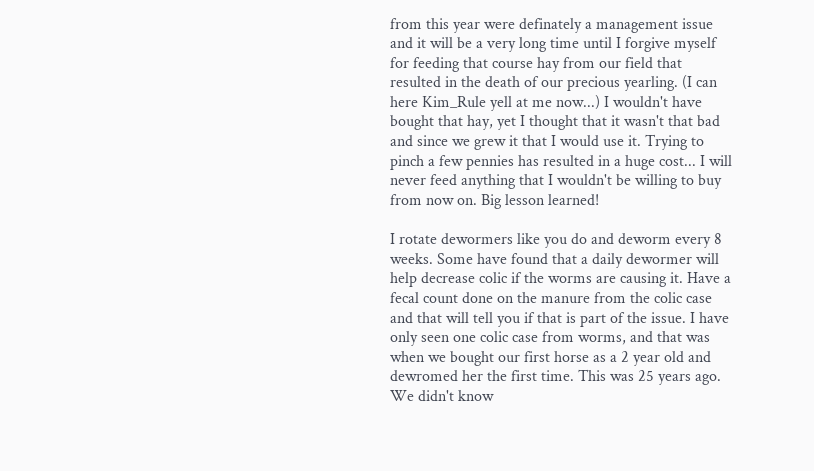from this year were definately a management issue and it will be a very long time until I forgive myself for feeding that course hay from our field that resulted in the death of our precious yearling. (I can here Kim_Rule yell at me now...) I wouldn't have bought that hay, yet I thought that it wasn't that bad and since we grew it that I would use it. Trying to pinch a few pennies has resulted in a huge cost... I will never feed anything that I wouldn't be willing to buy from now on. Big lesson learned!

I rotate dewormers like you do and deworm every 8 weeks. Some have found that a daily dewormer will help decrease colic if the worms are causing it. Have a fecal count done on the manure from the colic case and that will tell you if that is part of the issue. I have only seen one colic case from worms, and that was when we bought our first horse as a 2 year old and dewromed her the first time. This was 25 years ago. We didn't know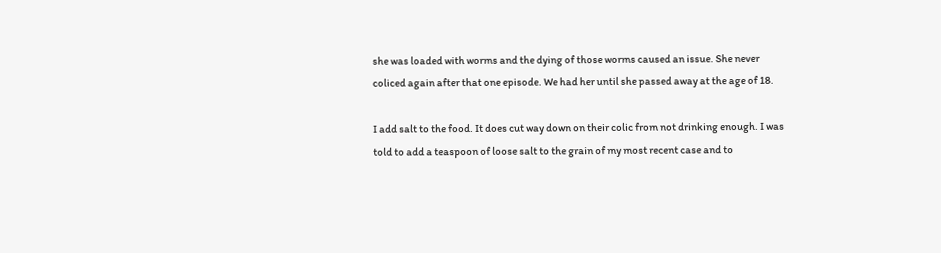she was loaded with worms and the dying of those worms caused an issue. She never coliced again after that one episode. We had her until she passed away at the age of 18.

I add salt to the food. It does cut way down on their colic from not drinking enough. I was told to add a teaspoon of loose salt to the grain of my most recent case and to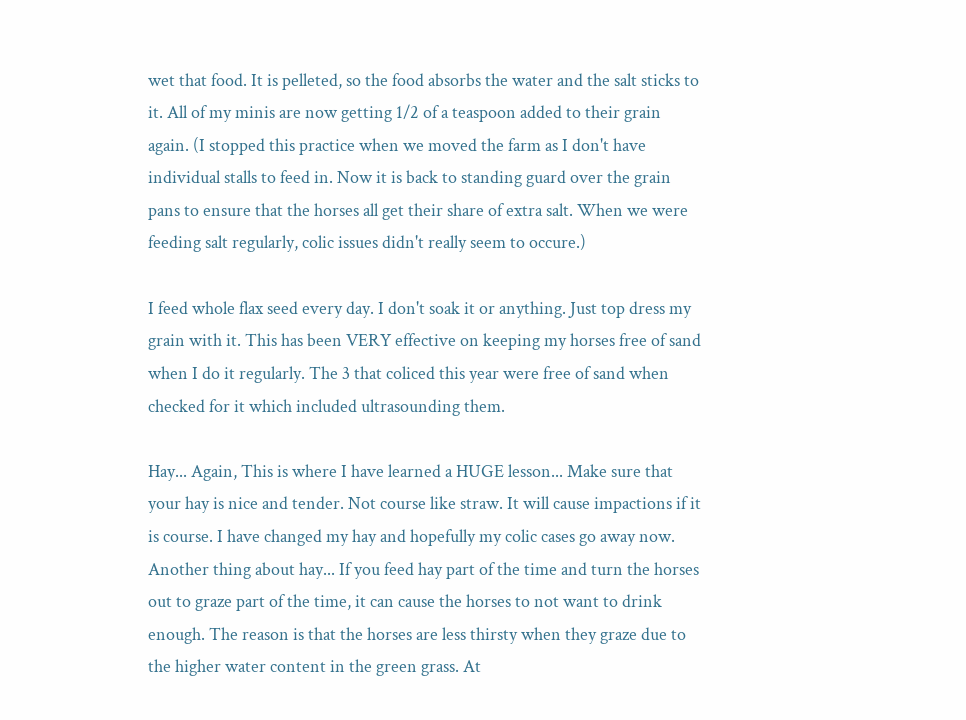wet that food. It is pelleted, so the food absorbs the water and the salt sticks to it. All of my minis are now getting 1/2 of a teaspoon added to their grain again. (I stopped this practice when we moved the farm as I don't have individual stalls to feed in. Now it is back to standing guard over the grain pans to ensure that the horses all get their share of extra salt. When we were feeding salt regularly, colic issues didn't really seem to occure.)

I feed whole flax seed every day. I don't soak it or anything. Just top dress my grain with it. This has been VERY effective on keeping my horses free of sand when I do it regularly. The 3 that coliced this year were free of sand when checked for it which included ultrasounding them.

Hay... Again, This is where I have learned a HUGE lesson... Make sure that your hay is nice and tender. Not course like straw. It will cause impactions if it is course. I have changed my hay and hopefully my colic cases go away now. Another thing about hay... If you feed hay part of the time and turn the horses out to graze part of the time, it can cause the horses to not want to drink enough. The reason is that the horses are less thirsty when they graze due to the higher water content in the green grass. At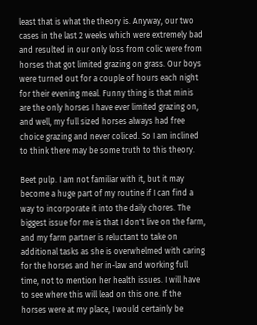least that is what the theory is. Anyway, our two cases in the last 2 weeks which were extremely bad and resulted in our only loss from colic were from horses that got limited grazing on grass. Our boys were turned out for a couple of hours each night for their evening meal. Funny thing is that minis are the only horses I have ever limited grazing on, and well, my full sized horses always had free choice grazing and never coliced. So I am inclined to think there may be some truth to this theory.

Beet pulp. I am not familiar with it, but it may become a huge part of my routine if I can find a way to incorporate it into the daily chores. The biggest issue for me is that I don't live on the farm, and my farm partner is reluctant to take on additional tasks as she is overwhelmed with caring for the horses and her in-law and working full time, not to mention her health issues. I will have to see where this will lead on this one. If the horses were at my place, I would certainly be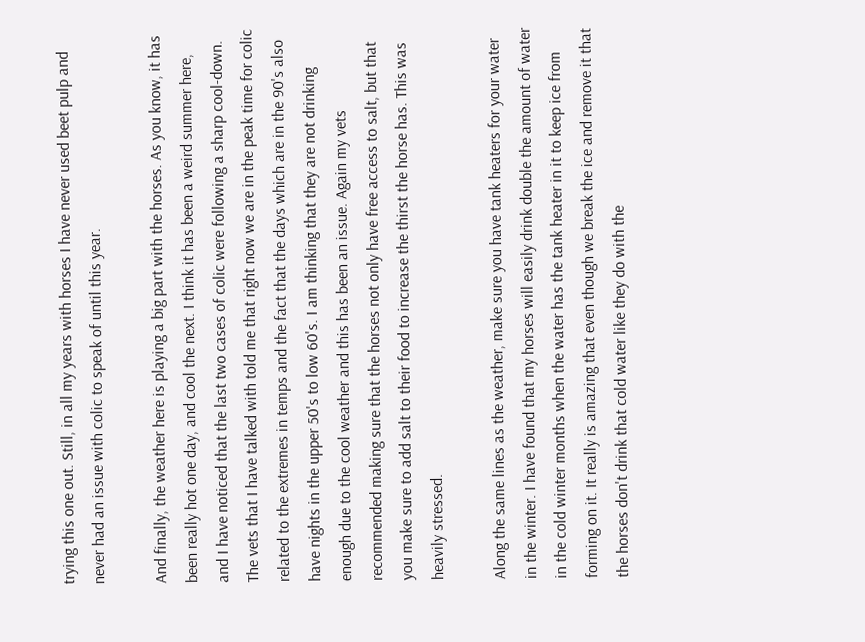trying this one out. Still, in all my years with horses I have never used beet pulp and never had an issue with colic to speak of until this year.

And finally, the weather here is playing a big part with the horses. As you know, it has been really hot one day, and cool the next. I think it has been a weird summer here, and I have noticed that the last two cases of colic were following a sharp cool-down. The vets that I have talked with told me that right now we are in the peak time for colic related to the extremes in temps and the fact that the days which are in the 90's also have nights in the upper 50's to low 60's. I am thinking that they are not drinking enough due to the cool weather and this has been an issue. Again my vets recommended making sure that the horses not only have free access to salt, but that you make sure to add salt to their food to increase the thirst the horse has. This was heavily stressed.

Along the same lines as the weather, make sure you have tank heaters for your water in the winter. I have found that my horses will easily drink double the amount of water in the cold winter months when the water has the tank heater in it to keep ice from forming on it. It really is amazing that even though we break the ice and remove it that the horses don't drink that cold water like they do with the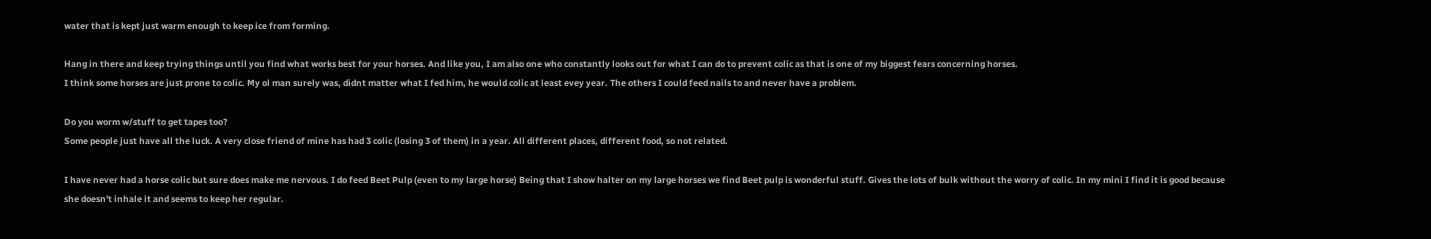water that is kept just warm enough to keep ice from forming.

Hang in there and keep trying things until you find what works best for your horses. And like you, I am also one who constantly looks out for what I can do to prevent colic as that is one of my biggest fears concerning horses.
I think some horses are just prone to colic. My ol man surely was, didnt matter what I fed him, he would colic at least evey year. The others I could feed nails to and never have a problem.

Do you worm w/stuff to get tapes too?
Some people just have all the luck. A very close friend of mine has had 3 colic (losing 3 of them) in a year. All different places, different food, so not related.

I have never had a horse colic but sure does make me nervous. I do feed Beet Pulp (even to my large horse) Being that I show halter on my large horses we find Beet pulp is wonderful stuff. Gives the lots of bulk without the worry of colic. In my mini I find it is good because she doesn't inhale it and seems to keep her regular.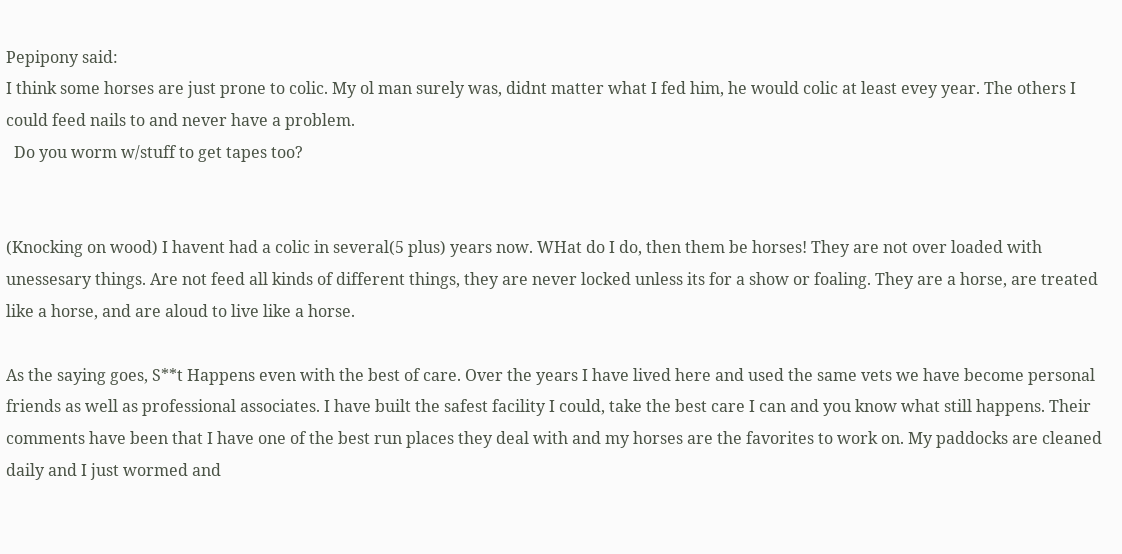Pepipony said:
I think some horses are just prone to colic. My ol man surely was, didnt matter what I fed him, he would colic at least evey year. The others I could feed nails to and never have a problem.
  Do you worm w/stuff to get tapes too?


(Knocking on wood) I havent had a colic in several(5 plus) years now. WHat do I do, then them be horses! They are not over loaded with unessesary things. Are not feed all kinds of different things, they are never locked unless its for a show or foaling. They are a horse, are treated like a horse, and are aloud to live like a horse.

As the saying goes, S**t Happens even with the best of care. Over the years I have lived here and used the same vets we have become personal friends as well as professional associates. I have built the safest facility I could, take the best care I can and you know what still happens. Their comments have been that I have one of the best run places they deal with and my horses are the favorites to work on. My paddocks are cleaned daily and I just wormed and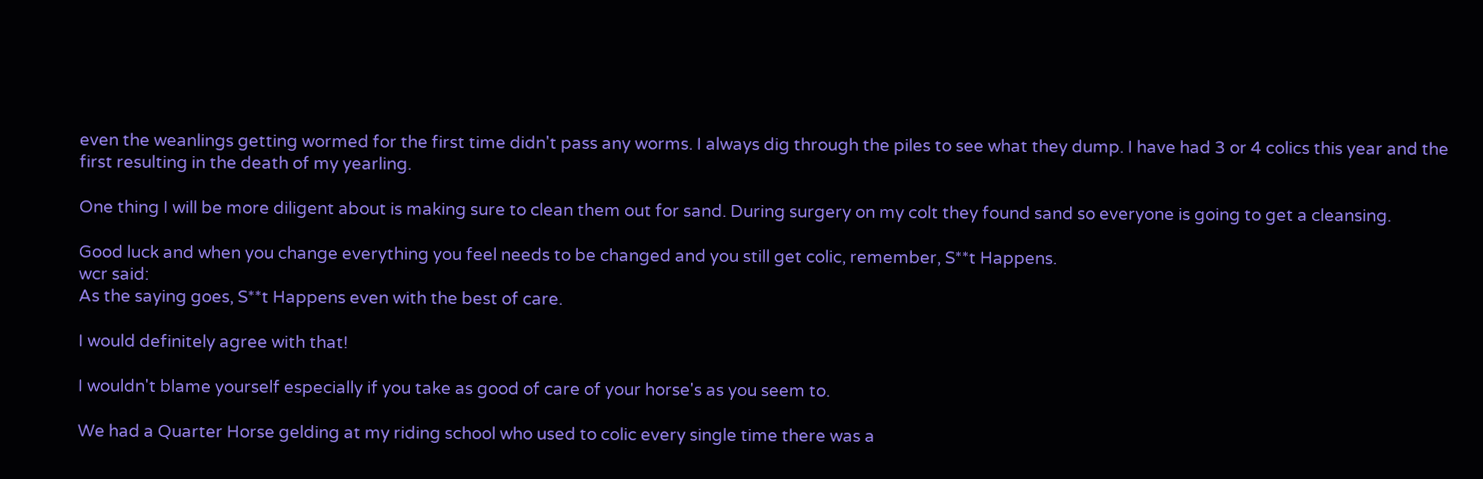even the weanlings getting wormed for the first time didn't pass any worms. I always dig through the piles to see what they dump. I have had 3 or 4 colics this year and the first resulting in the death of my yearling.

One thing I will be more diligent about is making sure to clean them out for sand. During surgery on my colt they found sand so everyone is going to get a cleansing.

Good luck and when you change everything you feel needs to be changed and you still get colic, remember, S**t Happens.
wcr said:
As the saying goes, S**t Happens even with the best of care.

I would definitely agree with that!

I wouldn't blame yourself especially if you take as good of care of your horse's as you seem to.

We had a Quarter Horse gelding at my riding school who used to colic every single time there was a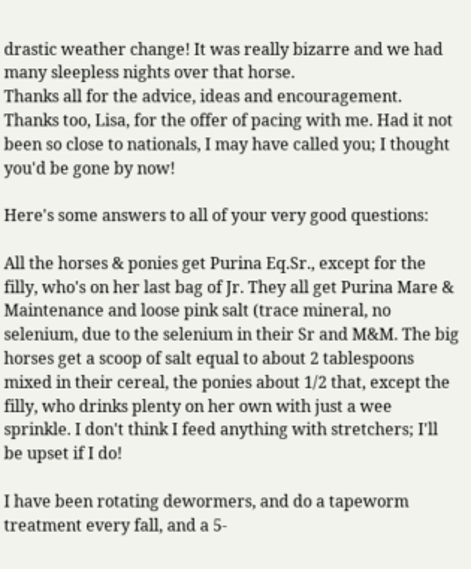drastic weather change! It was really bizarre and we had many sleepless nights over that horse.
Thanks all for the advice, ideas and encouragement. Thanks too, Lisa, for the offer of pacing with me. Had it not been so close to nationals, I may have called you; I thought you'd be gone by now!

Here's some answers to all of your very good questions:

All the horses & ponies get Purina Eq.Sr., except for the filly, who's on her last bag of Jr. They all get Purina Mare & Maintenance and loose pink salt (trace mineral, no selenium, due to the selenium in their Sr and M&M. The big horses get a scoop of salt equal to about 2 tablespoons mixed in their cereal, the ponies about 1/2 that, except the filly, who drinks plenty on her own with just a wee sprinkle. I don't think I feed anything with stretchers; I'll be upset if I do!

I have been rotating dewormers, and do a tapeworm treatment every fall, and a 5-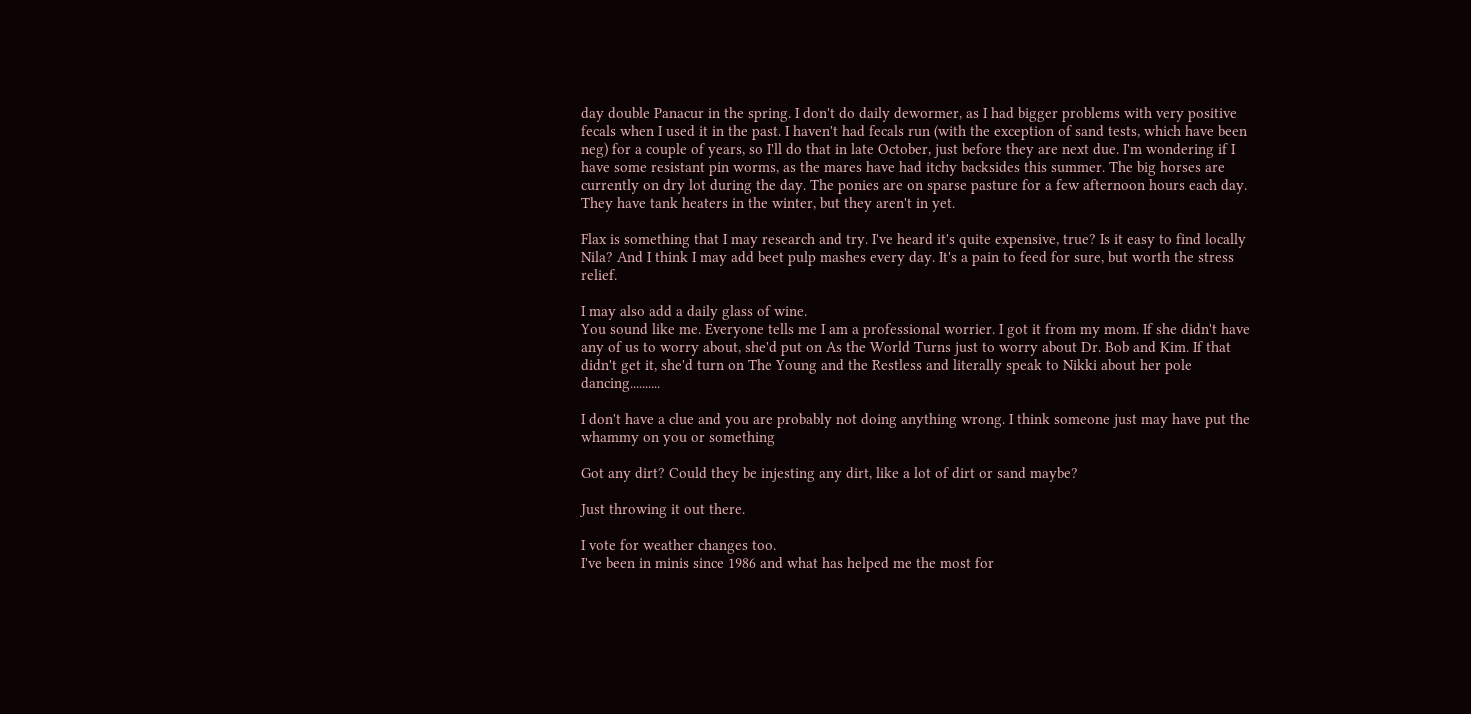day double Panacur in the spring. I don't do daily dewormer, as I had bigger problems with very positive fecals when I used it in the past. I haven't had fecals run (with the exception of sand tests, which have been neg) for a couple of years, so I'll do that in late October, just before they are next due. I'm wondering if I have some resistant pin worms, as the mares have had itchy backsides this summer. The big horses are currently on dry lot during the day. The ponies are on sparse pasture for a few afternoon hours each day. They have tank heaters in the winter, but they aren't in yet.

Flax is something that I may research and try. I've heard it's quite expensive, true? Is it easy to find locally Nila? And I think I may add beet pulp mashes every day. It's a pain to feed for sure, but worth the stress relief.

I may also add a daily glass of wine.
You sound like me. Everyone tells me I am a professional worrier. I got it from my mom. If she didn't have any of us to worry about, she'd put on As the World Turns just to worry about Dr. Bob and Kim. If that didn't get it, she'd turn on The Young and the Restless and literally speak to Nikki about her pole dancing..........

I don't have a clue and you are probably not doing anything wrong. I think someone just may have put the whammy on you or something

Got any dirt? Could they be injesting any dirt, like a lot of dirt or sand maybe?

Just throwing it out there.

I vote for weather changes too.
I've been in minis since 1986 and what has helped me the most for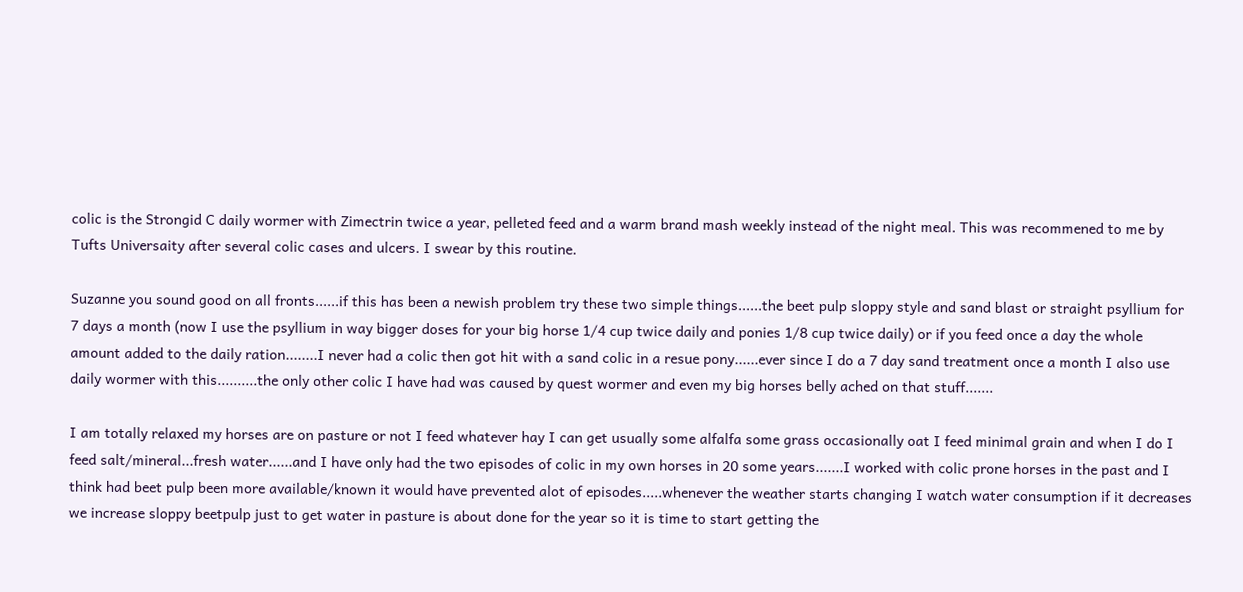colic is the Strongid C daily wormer with Zimectrin twice a year, pelleted feed and a warm brand mash weekly instead of the night meal. This was recommened to me by Tufts Universaity after several colic cases and ulcers. I swear by this routine.

Suzanne you sound good on all fronts......if this has been a newish problem try these two simple things......the beet pulp sloppy style and sand blast or straight psyllium for 7 days a month (now I use the psyllium in way bigger doses for your big horse 1/4 cup twice daily and ponies 1/8 cup twice daily) or if you feed once a day the whole amount added to the daily ration........I never had a colic then got hit with a sand colic in a resue pony......ever since I do a 7 day sand treatment once a month I also use daily wormer with this..........the only other colic I have had was caused by quest wormer and even my big horses belly ached on that stuff.......

I am totally relaxed my horses are on pasture or not I feed whatever hay I can get usually some alfalfa some grass occasionally oat I feed minimal grain and when I do I feed salt/mineral...fresh water......and I have only had the two episodes of colic in my own horses in 20 some years.......I worked with colic prone horses in the past and I think had beet pulp been more available/known it would have prevented alot of episodes.....whenever the weather starts changing I watch water consumption if it decreases we increase sloppy beetpulp just to get water in pasture is about done for the year so it is time to start getting the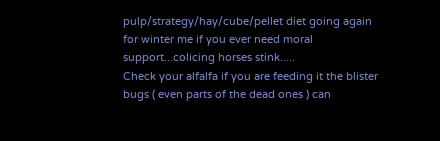pulp/strategy/hay/cube/pellet diet going again for winter me if you ever need moral support...colicing horses stink.....
Check your alfalfa if you are feeding it the blister bugs ( even parts of the dead ones ) can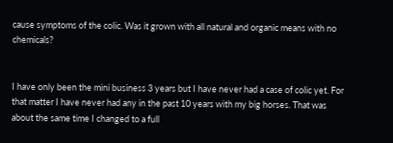cause symptoms of the colic. Was it grown with all natural and organic means with no chemicals?


I have only been the mini business 3 years but I have never had a case of colic yet. For that matter I have never had any in the past 10 years with my big horses. That was about the same time I changed to a full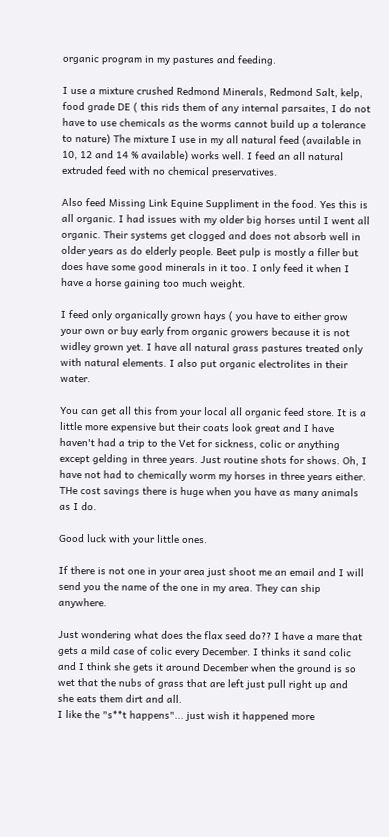organic program in my pastures and feeding.

I use a mixture crushed Redmond Minerals, Redmond Salt, kelp, food grade DE ( this rids them of any internal parsaites, I do not have to use chemicals as the worms cannot build up a tolerance to nature) The mixture I use in my all natural feed (available in 10, 12 and 14 % available) works well. I feed an all natural extruded feed with no chemical preservatives.

Also feed Missing Link Equine Suppliment in the food. Yes this is all organic. I had issues with my older big horses until I went all organic. Their systems get clogged and does not absorb well in older years as do elderly people. Beet pulp is mostly a filler but does have some good minerals in it too. I only feed it when I have a horse gaining too much weight.

I feed only organically grown hays ( you have to either grow your own or buy early from organic growers because it is not widley grown yet. I have all natural grass pastures treated only with natural elements. I also put organic electrolites in their water.

You can get all this from your local all organic feed store. It is a little more expensive but their coats look great and I have haven't had a trip to the Vet for sickness, colic or anything except gelding in three years. Just routine shots for shows. Oh, I have not had to chemically worm my horses in three years either. THe cost savings there is huge when you have as many animals as I do.

Good luck with your little ones.

If there is not one in your area just shoot me an email and I will send you the name of the one in my area. They can ship anywhere.

Just wondering what does the flax seed do?? I have a mare that gets a mild case of colic every December. I thinks it sand colic and I think she gets it around December when the ground is so wet that the nubs of grass that are left just pull right up and she eats them dirt and all.
I like the "s**t happens"... just wish it happened more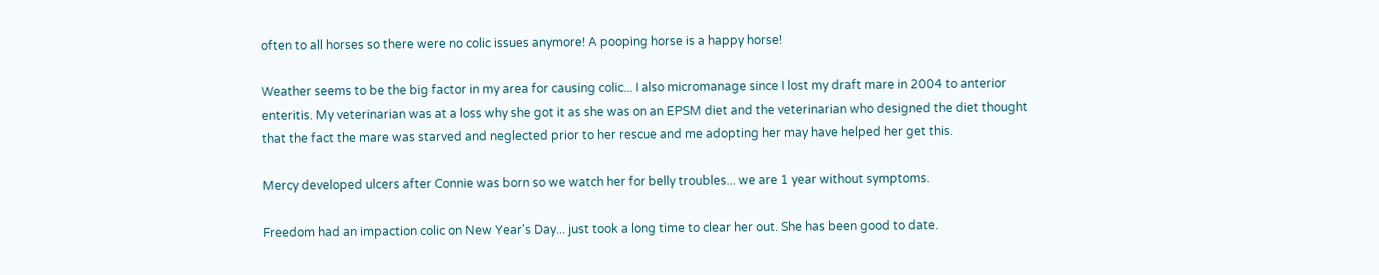often to all horses so there were no colic issues anymore! A pooping horse is a happy horse!

Weather seems to be the big factor in my area for causing colic... I also micromanage since I lost my draft mare in 2004 to anterior enteritis. My veterinarian was at a loss why she got it as she was on an EPSM diet and the veterinarian who designed the diet thought that the fact the mare was starved and neglected prior to her rescue and me adopting her may have helped her get this.

Mercy developed ulcers after Connie was born so we watch her for belly troubles... we are 1 year without symptoms.

Freedom had an impaction colic on New Year's Day... just took a long time to clear her out. She has been good to date.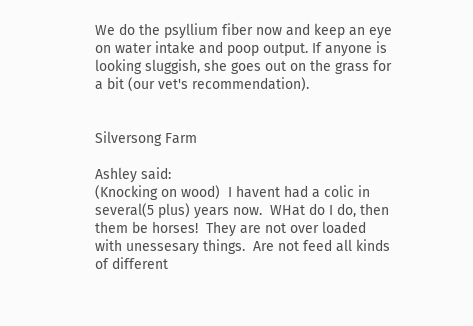We do the psyllium fiber now and keep an eye on water intake and poop output. If anyone is looking sluggish, she goes out on the grass for a bit (our vet's recommendation).


Silversong Farm

Ashley said:
(Knocking on wood)  I havent had a colic in several(5 plus) years now.  WHat do I do, then them be horses!  They are not over loaded with unessesary things.  Are not feed all kinds of different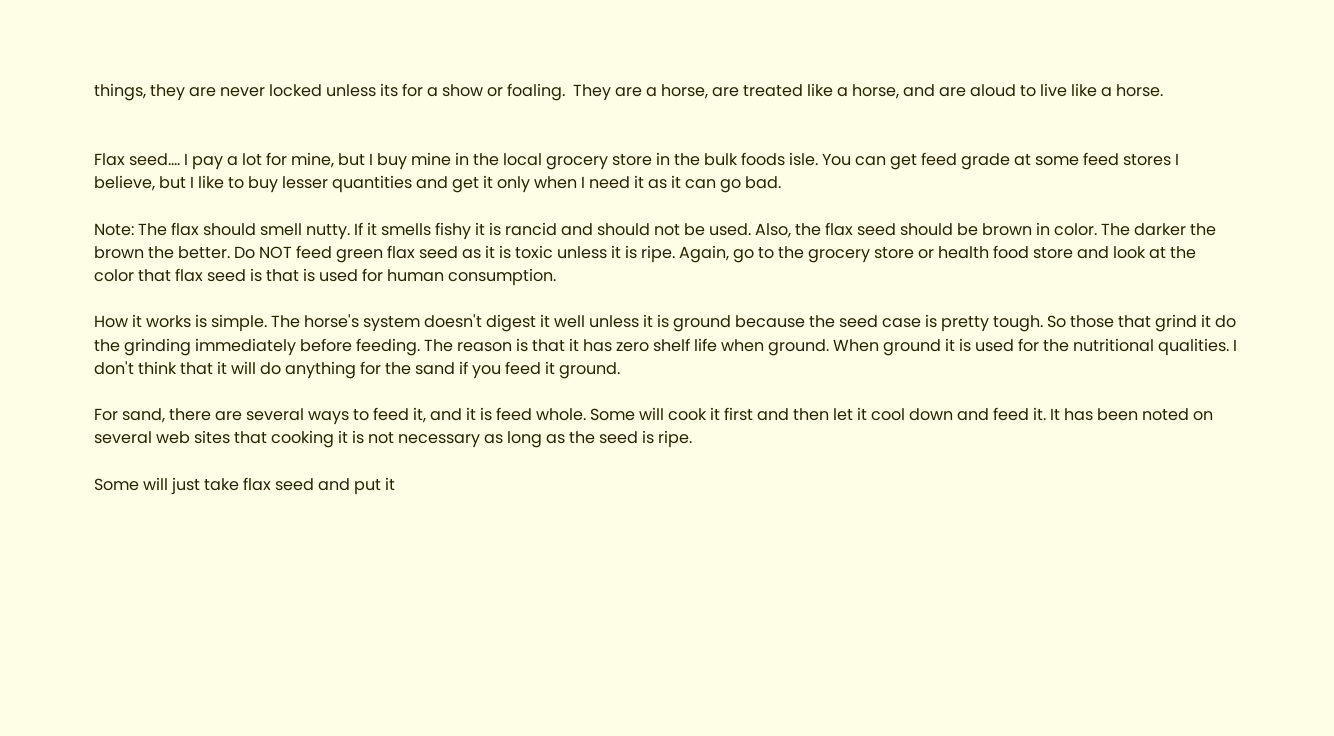things, they are never locked unless its for a show or foaling.  They are a horse, are treated like a horse, and are aloud to live like a horse.


Flax seed.... I pay a lot for mine, but I buy mine in the local grocery store in the bulk foods isle. You can get feed grade at some feed stores I believe, but I like to buy lesser quantities and get it only when I need it as it can go bad.

Note: The flax should smell nutty. If it smells fishy it is rancid and should not be used. Also, the flax seed should be brown in color. The darker the brown the better. Do NOT feed green flax seed as it is toxic unless it is ripe. Again, go to the grocery store or health food store and look at the color that flax seed is that is used for human consumption.

How it works is simple. The horse's system doesn't digest it well unless it is ground because the seed case is pretty tough. So those that grind it do the grinding immediately before feeding. The reason is that it has zero shelf life when ground. When ground it is used for the nutritional qualities. I don't think that it will do anything for the sand if you feed it ground.

For sand, there are several ways to feed it, and it is feed whole. Some will cook it first and then let it cool down and feed it. It has been noted on several web sites that cooking it is not necessary as long as the seed is ripe.

Some will just take flax seed and put it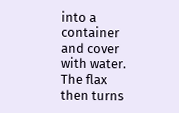into a container and cover with water. The flax then turns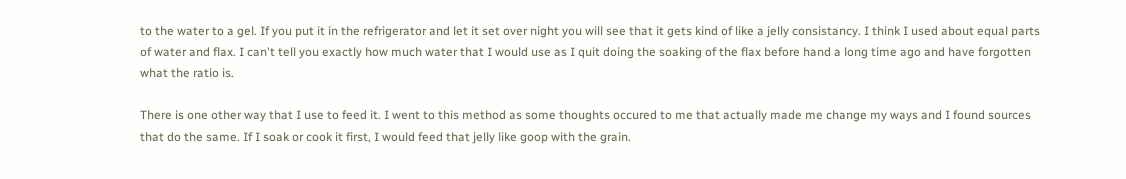to the water to a gel. If you put it in the refrigerator and let it set over night you will see that it gets kind of like a jelly consistancy. I think I used about equal parts of water and flax. I can't tell you exactly how much water that I would use as I quit doing the soaking of the flax before hand a long time ago and have forgotten what the ratio is.

There is one other way that I use to feed it. I went to this method as some thoughts occured to me that actually made me change my ways and I found sources that do the same. If I soak or cook it first, I would feed that jelly like goop with the grain.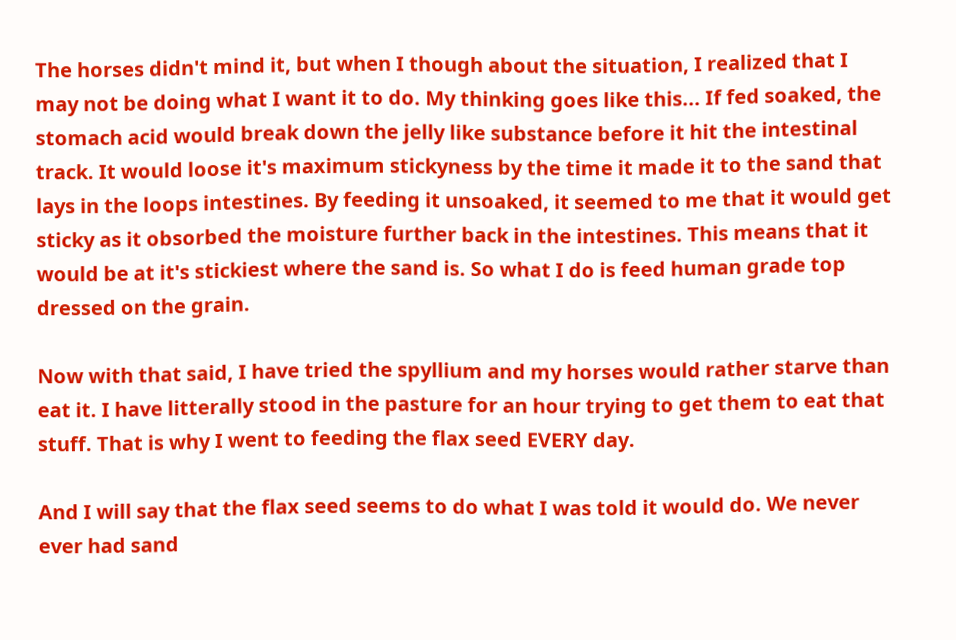The horses didn't mind it, but when I though about the situation, I realized that I may not be doing what I want it to do. My thinking goes like this... If fed soaked, the stomach acid would break down the jelly like substance before it hit the intestinal track. It would loose it's maximum stickyness by the time it made it to the sand that lays in the loops intestines. By feeding it unsoaked, it seemed to me that it would get sticky as it obsorbed the moisture further back in the intestines. This means that it would be at it's stickiest where the sand is. So what I do is feed human grade top dressed on the grain.

Now with that said, I have tried the spyllium and my horses would rather starve than eat it. I have litterally stood in the pasture for an hour trying to get them to eat that stuff. That is why I went to feeding the flax seed EVERY day.

And I will say that the flax seed seems to do what I was told it would do. We never ever had sand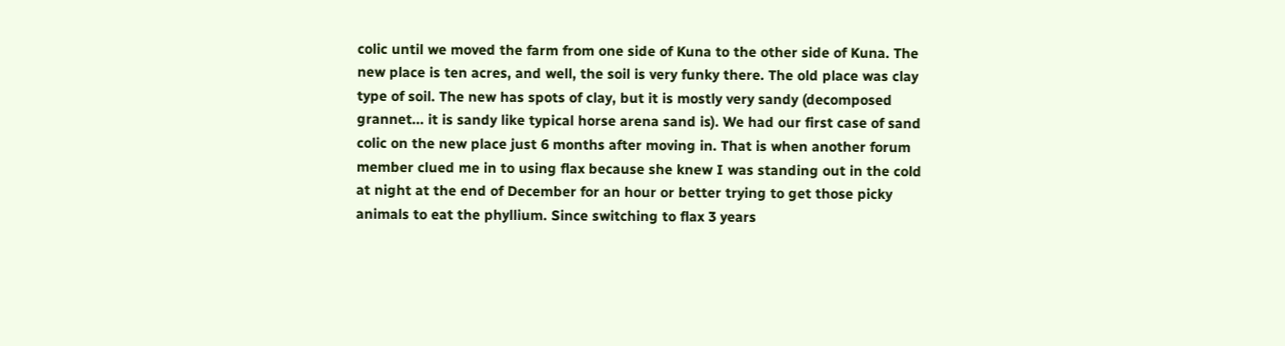colic until we moved the farm from one side of Kuna to the other side of Kuna. The new place is ten acres, and well, the soil is very funky there. The old place was clay type of soil. The new has spots of clay, but it is mostly very sandy (decomposed grannet... it is sandy like typical horse arena sand is). We had our first case of sand colic on the new place just 6 months after moving in. That is when another forum member clued me in to using flax because she knew I was standing out in the cold at night at the end of December for an hour or better trying to get those picky animals to eat the phyllium. Since switching to flax 3 years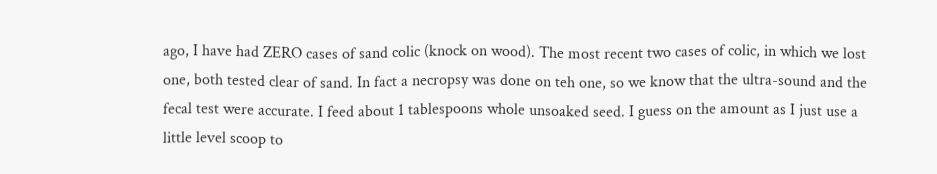ago, I have had ZERO cases of sand colic (knock on wood). The most recent two cases of colic, in which we lost one, both tested clear of sand. In fact a necropsy was done on teh one, so we know that the ultra-sound and the fecal test were accurate. I feed about 1 tablespoons whole unsoaked seed. I guess on the amount as I just use a little level scoop to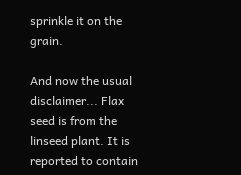sprinkle it on the grain.

And now the usual disclaimer... Flax seed is from the linseed plant. It is reported to contain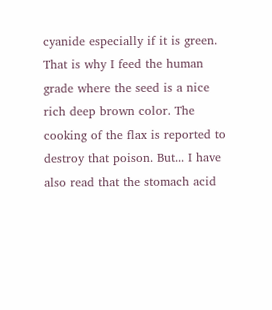cyanide especially if it is green. That is why I feed the human grade where the seed is a nice rich deep brown color. The cooking of the flax is reported to destroy that poison. But... I have also read that the stomach acid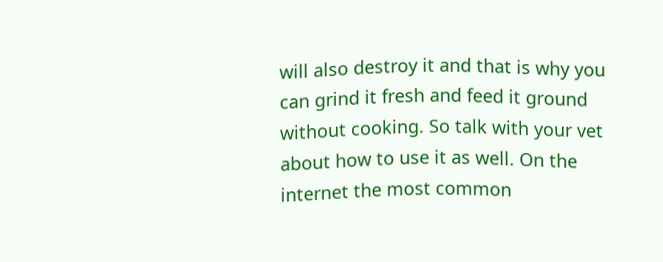will also destroy it and that is why you can grind it fresh and feed it ground without cooking. So talk with your vet about how to use it as well. On the internet the most common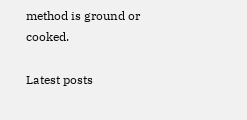method is ground or cooked.

Latest posts